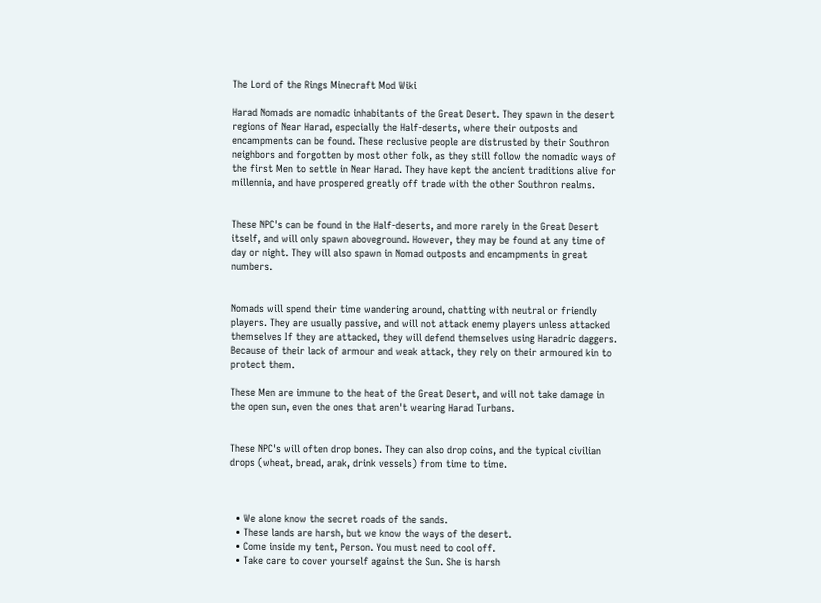The Lord of the Rings Minecraft Mod Wiki

Harad Nomads are nomadic inhabitants of the Great Desert. They spawn in the desert regions of Near Harad, especially the Half-deserts, where their outposts and encampments can be found. These reclusive people are distrusted by their Southron neighbors and forgotten by most other folk, as they still follow the nomadic ways of the first Men to settle in Near Harad. They have kept the ancient traditions alive for millennia, and have prospered greatly off trade with the other Southron realms.


These NPC's can be found in the Half-deserts, and more rarely in the Great Desert itself, and will only spawn aboveground. However, they may be found at any time of day or night. They will also spawn in Nomad outposts and encampments in great numbers.


Nomads will spend their time wandering around, chatting with neutral or friendly players. They are usually passive, and will not attack enemy players unless attacked themselves If they are attacked, they will defend themselves using Haradric daggers. Because of their lack of armour and weak attack, they rely on their armoured kin to protect them.

These Men are immune to the heat of the Great Desert, and will not take damage in the open sun, even the ones that aren't wearing Harad Turbans.


These NPC's will often drop bones. They can also drop coins, and the typical civilian drops (wheat, bread, arak, drink vessels) from time to time.



  • We alone know the secret roads of the sands.
  • These lands are harsh, but we know the ways of the desert.
  • Come inside my tent, Person. You must need to cool off.
  • Take care to cover yourself against the Sun. She is harsh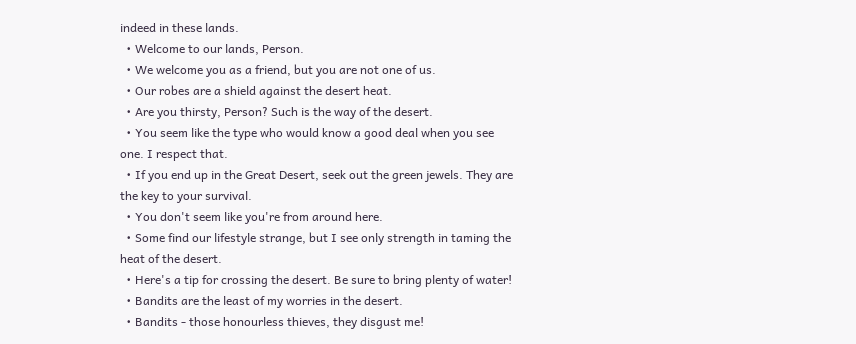indeed in these lands.
  • Welcome to our lands, Person.
  • We welcome you as a friend, but you are not one of us.
  • Our robes are a shield against the desert heat.
  • Are you thirsty, Person? Such is the way of the desert.
  • You seem like the type who would know a good deal when you see one. I respect that.
  • If you end up in the Great Desert, seek out the green jewels. They are the key to your survival.
  • You don't seem like you're from around here.
  • Some find our lifestyle strange, but I see only strength in taming the heat of the desert.
  • Here's a tip for crossing the desert. Be sure to bring plenty of water!
  • Bandits are the least of my worries in the desert.
  • Bandits - those honourless thieves, they disgust me!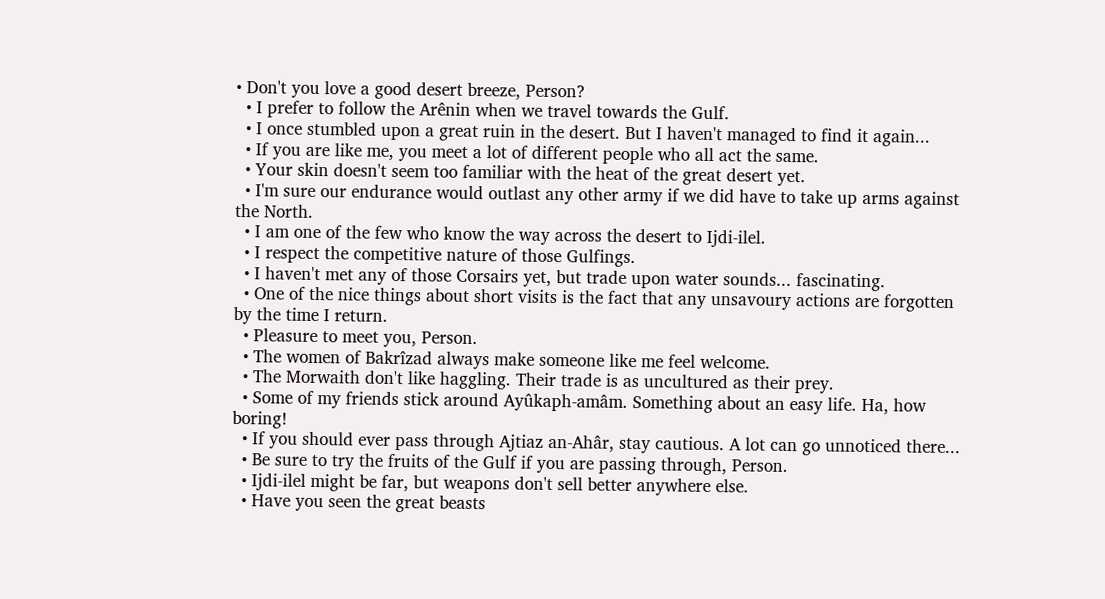• Don't you love a good desert breeze, Person?
  • I prefer to follow the Arênin when we travel towards the Gulf.
  • I once stumbled upon a great ruin in the desert. But I haven't managed to find it again...
  • If you are like me, you meet a lot of different people who all act the same.
  • Your skin doesn't seem too familiar with the heat of the great desert yet.
  • I'm sure our endurance would outlast any other army if we did have to take up arms against the North.
  • I am one of the few who know the way across the desert to Ijdi-ilel.
  • I respect the competitive nature of those Gulfings.
  • I haven't met any of those Corsairs yet, but trade upon water sounds... fascinating.
  • One of the nice things about short visits is the fact that any unsavoury actions are forgotten by the time I return.
  • Pleasure to meet you, Person.
  • The women of Bakrîzad always make someone like me feel welcome.
  • The Morwaith don't like haggling. Their trade is as uncultured as their prey.
  • Some of my friends stick around Ayûkaph-amâm. Something about an easy life. Ha, how boring!
  • If you should ever pass through Ajtiaz an-Ahâr, stay cautious. A lot can go unnoticed there...
  • Be sure to try the fruits of the Gulf if you are passing through, Person.
  • Ijdi-ilel might be far, but weapons don't sell better anywhere else.
  • Have you seen the great beasts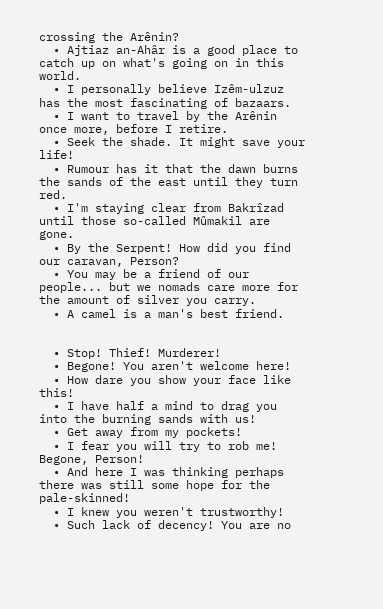crossing the Arênin?
  • Ajtiaz an-Ahâr is a good place to catch up on what's going on in this world.
  • I personally believe Izêm-ulzuz has the most fascinating of bazaars.
  • I want to travel by the Arênin once more, before I retire.
  • Seek the shade. It might save your life!
  • Rumour has it that the dawn burns the sands of the east until they turn red.
  • I'm staying clear from Bakrîzad until those so-called Mûmakil are gone.
  • By the Serpent! How did you find our caravan, Person?
  • You may be a friend of our people... but we nomads care more for the amount of silver you carry.
  • A camel is a man's best friend.


  • Stop! Thief! Murderer!
  • Begone! You aren't welcome here!
  • How dare you show your face like this!
  • I have half a mind to drag you into the burning sands with us!
  • Get away from my pockets!
  • I fear you will try to rob me! Begone, Person!
  • And here I was thinking perhaps there was still some hope for the pale-skinned!
  • I knew you weren't trustworthy!
  • Such lack of decency! You are no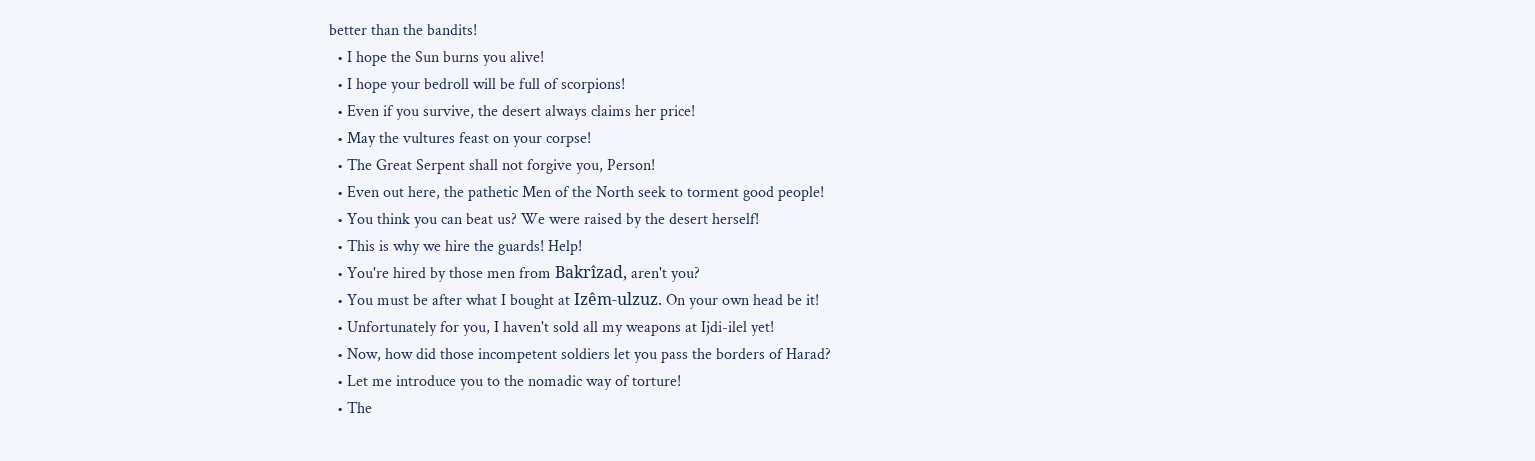better than the bandits!
  • I hope the Sun burns you alive!
  • I hope your bedroll will be full of scorpions!
  • Even if you survive, the desert always claims her price!
  • May the vultures feast on your corpse!
  • The Great Serpent shall not forgive you, Person!
  • Even out here, the pathetic Men of the North seek to torment good people!
  • You think you can beat us? We were raised by the desert herself!
  • This is why we hire the guards! Help!
  • You're hired by those men from Bakrîzad, aren't you?
  • You must be after what I bought at Izêm-ulzuz. On your own head be it!
  • Unfortunately for you, I haven't sold all my weapons at Ijdi-ilel yet!
  • Now, how did those incompetent soldiers let you pass the borders of Harad?
  • Let me introduce you to the nomadic way of torture!
  • The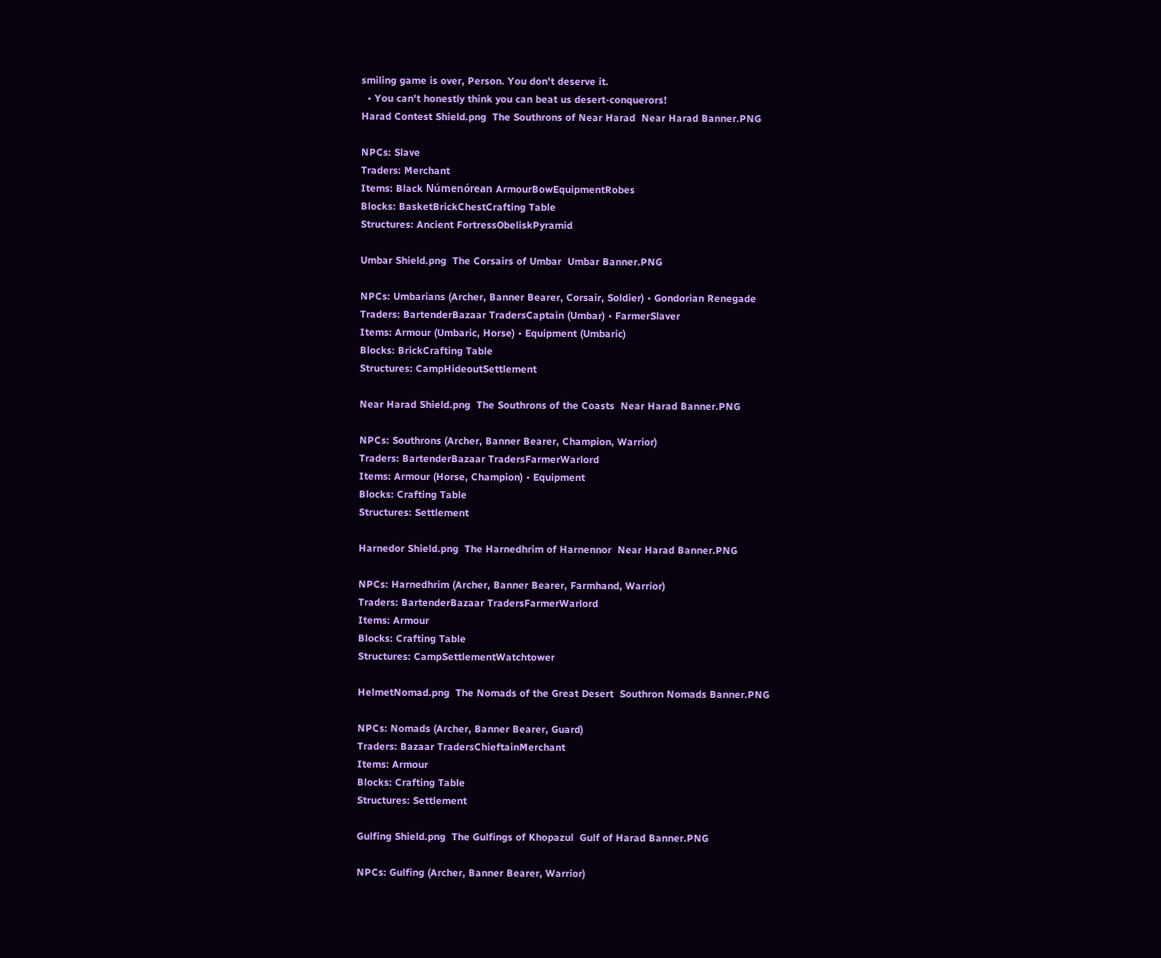smiling game is over, Person. You don't deserve it.
  • You can't honestly think you can beat us desert-conquerors!
Harad Contest Shield.png  The Southrons of Near Harad  Near Harad Banner.PNG

NPCs: Slave
Traders: Merchant
Items: Black Númenórean ArmourBowEquipmentRobes
Blocks: BasketBrickChestCrafting Table
Structures: Ancient FortressObeliskPyramid

Umbar Shield.png  The Corsairs of Umbar  Umbar Banner.PNG

NPCs: Umbarians (Archer, Banner Bearer, Corsair, Soldier) • Gondorian Renegade
Traders: BartenderBazaar TradersCaptain (Umbar) • FarmerSlaver
Items: Armour (Umbaric, Horse) • Equipment (Umbaric)
Blocks: BrickCrafting Table
Structures: CampHideoutSettlement

Near Harad Shield.png  The Southrons of the Coasts  Near Harad Banner.PNG

NPCs: Southrons (Archer, Banner Bearer, Champion, Warrior)
Traders: BartenderBazaar TradersFarmerWarlord
Items: Armour (Horse, Champion) • Equipment
Blocks: Crafting Table
Structures: Settlement

Harnedor Shield.png  The Harnedhrim of Harnennor  Near Harad Banner.PNG

NPCs: Harnedhrim (Archer, Banner Bearer, Farmhand, Warrior)
Traders: BartenderBazaar TradersFarmerWarlord
Items: Armour
Blocks: Crafting Table
Structures: CampSettlementWatchtower

HelmetNomad.png  The Nomads of the Great Desert  Southron Nomads Banner.PNG

NPCs: Nomads (Archer, Banner Bearer, Guard)
Traders: Bazaar TradersChieftainMerchant
Items: Armour
Blocks: Crafting Table
Structures: Settlement

Gulfing Shield.png  The Gulfings of Khopazul  Gulf of Harad Banner.PNG

NPCs: Gulfing (Archer, Banner Bearer, Warrior)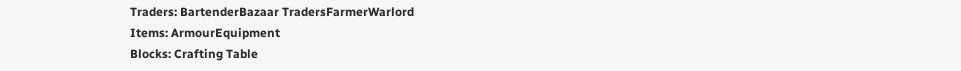Traders: BartenderBazaar TradersFarmerWarlord
Items: ArmourEquipment
Blocks: Crafting Table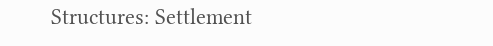Structures: Settlement